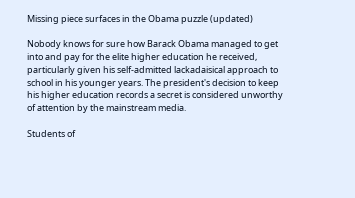Missing piece surfaces in the Obama puzzle (updated)

Nobody knows for sure how Barack Obama managed to get into and pay for the elite higher education he received, particularly given his self-admitted lackadaisical approach to school in his younger years. The president's decision to keep his higher education records a secret is considered unworthy of attention by the mainstream media.

Students of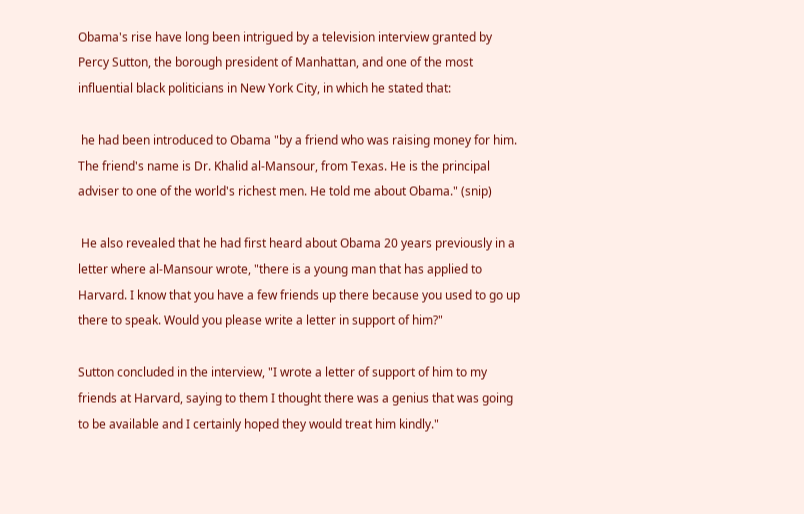Obama's rise have long been intrigued by a television interview granted by Percy Sutton, the borough president of Manhattan, and one of the most influential black politicians in New York City, in which he stated that:

 he had been introduced to Obama "by a friend who was raising money for him. The friend's name is Dr. Khalid al-Mansour, from Texas. He is the principal adviser to one of the world's richest men. He told me about Obama." (snip)

 He also revealed that he had first heard about Obama 20 years previously in a letter where al-Mansour wrote, "there is a young man that has applied to Harvard. I know that you have a few friends up there because you used to go up there to speak. Would you please write a letter in support of him?"

Sutton concluded in the interview, "I wrote a letter of support of him to my friends at Harvard, saying to them I thought there was a genius that was going to be available and I certainly hoped they would treat him kindly."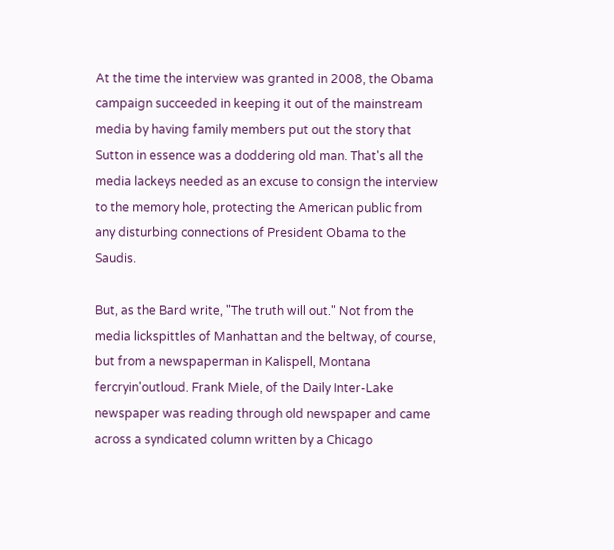At the time the interview was granted in 2008, the Obama campaign succeeded in keeping it out of the mainstream media by having family members put out the story that Sutton in essence was a doddering old man. That's all the media lackeys needed as an excuse to consign the interview to the memory hole, protecting the American public from any disturbing connections of President Obama to the Saudis.

But, as the Bard write, "The truth will out." Not from the media lickspittles of Manhattan and the beltway, of course, but from a newspaperman in Kalispell, Montana fercryin'outloud. Frank Miele, of the Daily Inter-Lake newspaper was reading through old newspaper and came across a syndicated column written by a Chicago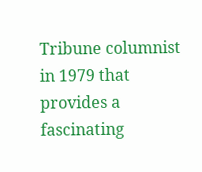Tribune columnist in 1979 that provides a fascinating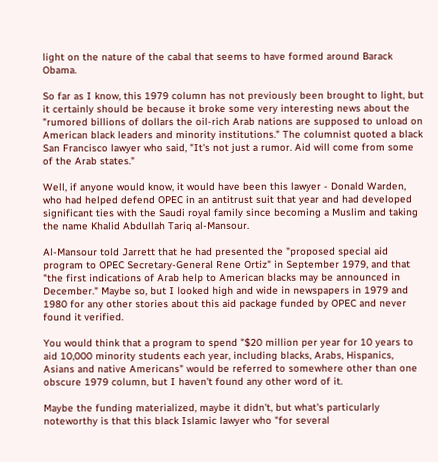light on the nature of the cabal that seems to have formed around Barack Obama.

So far as I know, this 1979 column has not previously been brought to light, but it certainly should be because it broke some very interesting news about the "rumored billions of dollars the oil-rich Arab nations are supposed to unload on American black leaders and minority institutions." The columnist quoted a black San Francisco lawyer who said, "It's not just a rumor. Aid will come from some of the Arab states."

Well, if anyone would know, it would have been this lawyer - Donald Warden, who had helped defend OPEC in an antitrust suit that year and had developed significant ties with the Saudi royal family since becoming a Muslim and taking the name Khalid Abdullah Tariq al-Mansour.

Al-Mansour told Jarrett that he had presented the "proposed special aid program to OPEC Secretary-General Rene Ortiz" in September 1979, and that "the first indications of Arab help to American blacks may be announced in December." Maybe so, but I looked high and wide in newspapers in 1979 and 1980 for any other stories about this aid package funded by OPEC and never found it verified.

You would think that a program to spend "$20 million per year for 10 years to aid 10,000 minority students each year, including blacks, Arabs, Hispanics, Asians and native Americans" would be referred to somewhere other than one obscure 1979 column, but I haven't found any other word of it.

Maybe the funding materialized, maybe it didn't, but what's particularly noteworthy is that this black Islamic lawyer who "for several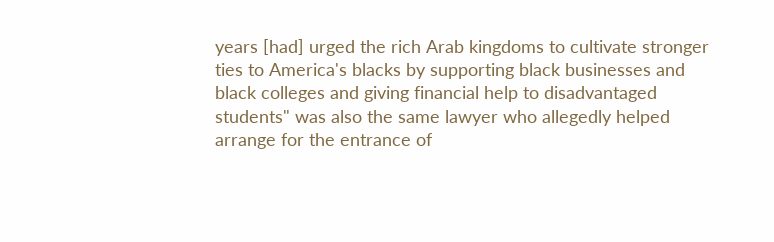years [had] urged the rich Arab kingdoms to cultivate stronger ties to America's blacks by supporting black businesses and black colleges and giving financial help to disadvantaged students" was also the same lawyer who allegedly helped arrange for the entrance of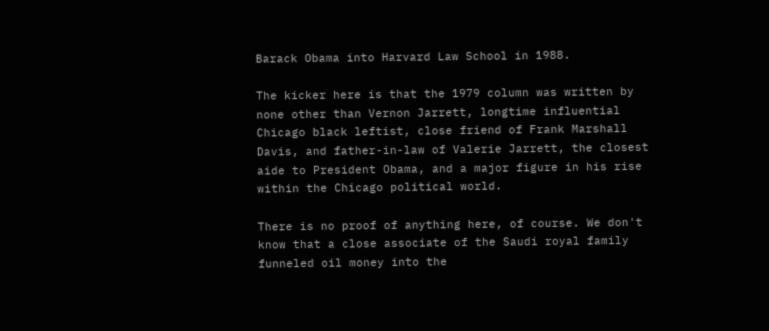Barack Obama into Harvard Law School in 1988.

The kicker here is that the 1979 column was written by none other than Vernon Jarrett, longtime influential Chicago black leftist, close friend of Frank Marshall Davis, and father-in-law of Valerie Jarrett, the closest aide to President Obama, and a major figure in his rise within the Chicago political world.

There is no proof of anything here, of course. We don't know that a close associate of the Saudi royal family funneled oil money into the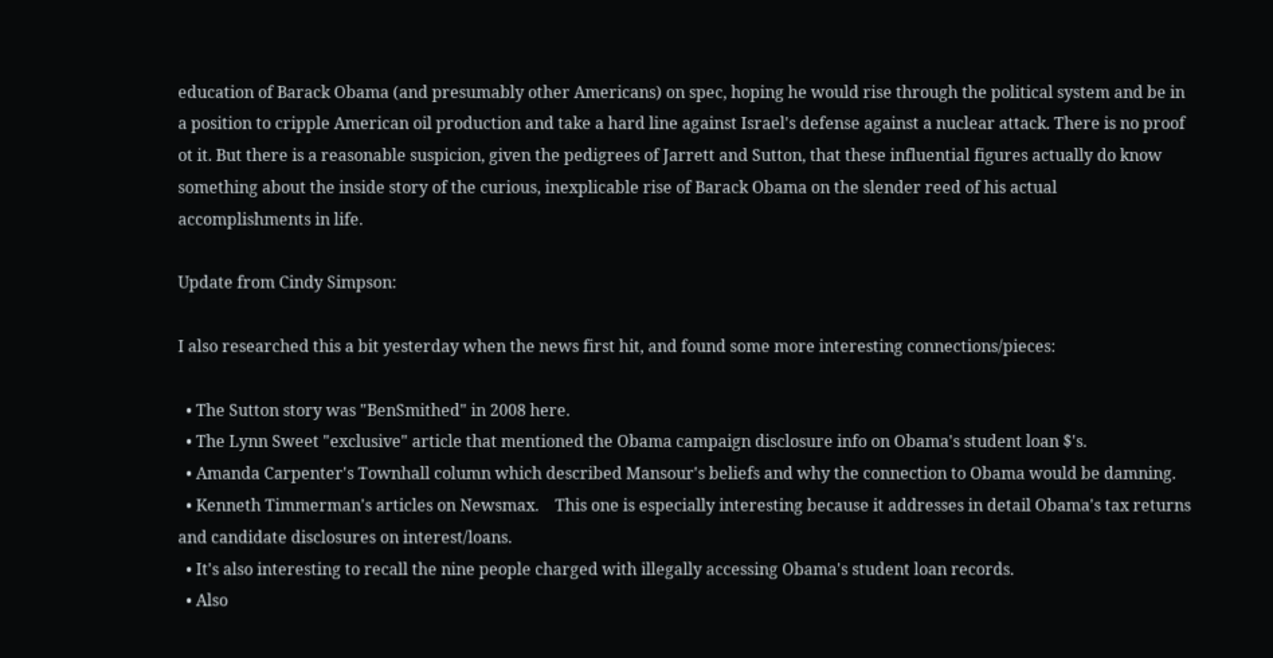education of Barack Obama (and presumably other Americans) on spec, hoping he would rise through the political system and be in a position to cripple American oil production and take a hard line against Israel's defense against a nuclear attack. There is no proof ot it. But there is a reasonable suspicion, given the pedigrees of Jarrett and Sutton, that these influential figures actually do know something about the inside story of the curious, inexplicable rise of Barack Obama on the slender reed of his actual accomplishments in life.

Update from Cindy Simpson:

I also researched this a bit yesterday when the news first hit, and found some more interesting connections/pieces:

  • The Sutton story was "BenSmithed" in 2008 here.
  • The Lynn Sweet "exclusive" article that mentioned the Obama campaign disclosure info on Obama's student loan $'s.
  • Amanda Carpenter's Townhall column which described Mansour's beliefs and why the connection to Obama would be damning.
  • Kenneth Timmerman's articles on Newsmax.    This one is especially interesting because it addresses in detail Obama's tax returns and candidate disclosures on interest/loans.
  • It's also interesting to recall the nine people charged with illegally accessing Obama's student loan records.
  • Also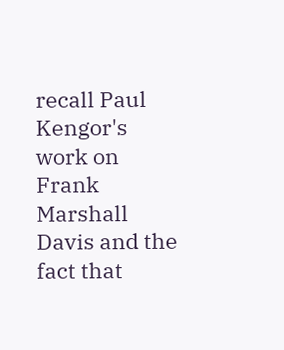recall Paul Kengor's work on Frank Marshall Davis and the fact that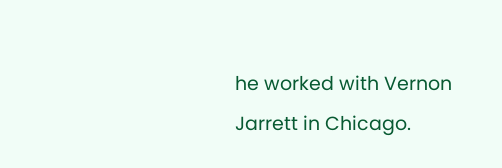he worked with Vernon Jarrett in Chicago.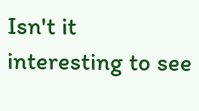Isn't it interesting to see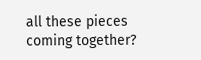all these pieces coming together?